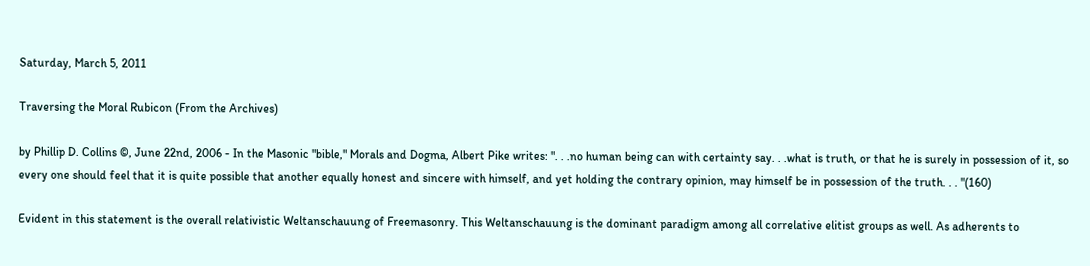Saturday, March 5, 2011

Traversing the Moral Rubicon (From the Archives)

by Phillip D. Collins ©, June 22nd, 2006 - In the Masonic "bible," Morals and Dogma, Albert Pike writes: ". . .no human being can with certainty say. . .what is truth, or that he is surely in possession of it, so every one should feel that it is quite possible that another equally honest and sincere with himself, and yet holding the contrary opinion, may himself be in possession of the truth. . . "(160)

Evident in this statement is the overall relativistic Weltanschauung of Freemasonry. This Weltanschauung is the dominant paradigm among all correlative elitist groups as well. As adherents to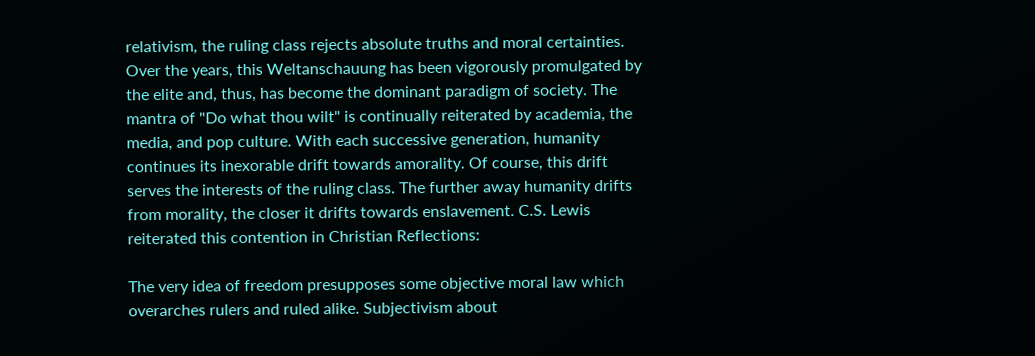relativism, the ruling class rejects absolute truths and moral certainties. Over the years, this Weltanschauung has been vigorously promulgated by the elite and, thus, has become the dominant paradigm of society. The mantra of "Do what thou wilt" is continually reiterated by academia, the media, and pop culture. With each successive generation, humanity continues its inexorable drift towards amorality. Of course, this drift serves the interests of the ruling class. The further away humanity drifts from morality, the closer it drifts towards enslavement. C.S. Lewis reiterated this contention in Christian Reflections:

The very idea of freedom presupposes some objective moral law which overarches rulers and ruled alike. Subjectivism about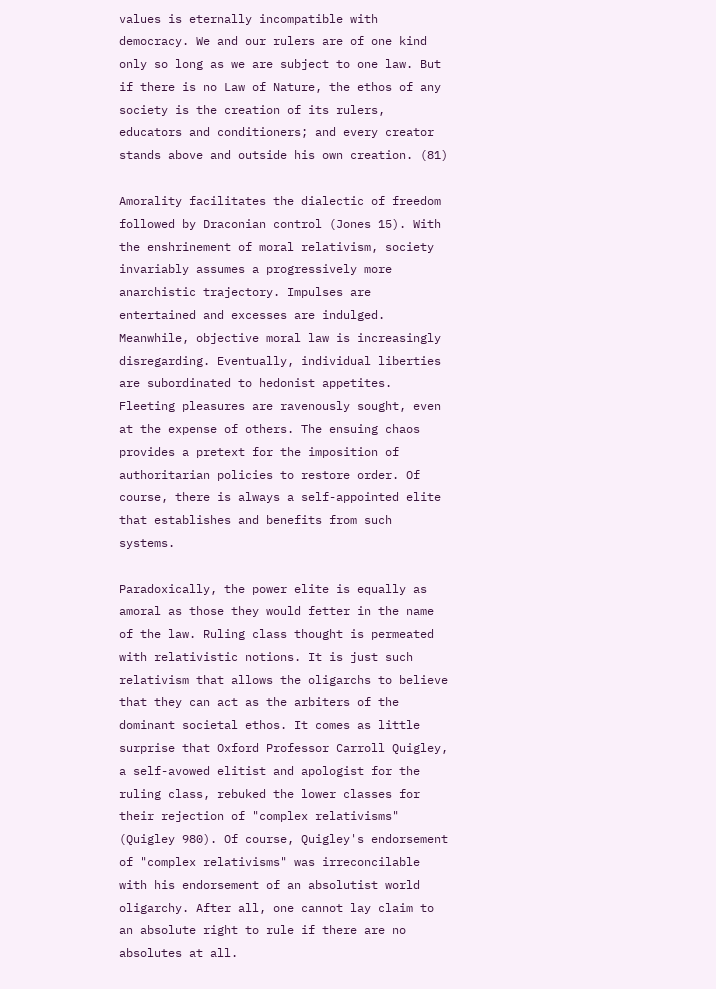values is eternally incompatible with democracy. We and our rulers are of one kind only so long as we are subject to one law. But if there is no Law of Nature, the ethos of any society is the creation of its rulers, educators and conditioners; and every creator stands above and outside his own creation. (81)

Amorality facilitates the dialectic of freedom followed by Draconian control (Jones 15). With the enshrinement of moral relativism, society invariably assumes a progressively more anarchistic trajectory. Impulses are entertained and excesses are indulged. Meanwhile, objective moral law is increasingly disregarding. Eventually, individual liberties are subordinated to hedonist appetites. Fleeting pleasures are ravenously sought, even at the expense of others. The ensuing chaos provides a pretext for the imposition of authoritarian policies to restore order. Of course, there is always a self-appointed elite that establishes and benefits from such systems.

Paradoxically, the power elite is equally as amoral as those they would fetter in the name of the law. Ruling class thought is permeated with relativistic notions. It is just such relativism that allows the oligarchs to believe that they can act as the arbiters of the dominant societal ethos. It comes as little surprise that Oxford Professor Carroll Quigley, a self-avowed elitist and apologist for the ruling class, rebuked the lower classes for their rejection of "complex relativisms" (Quigley 980). Of course, Quigley's endorsement of "complex relativisms" was irreconcilable with his endorsement of an absolutist world oligarchy. After all, one cannot lay claim to an absolute right to rule if there are no absolutes at all.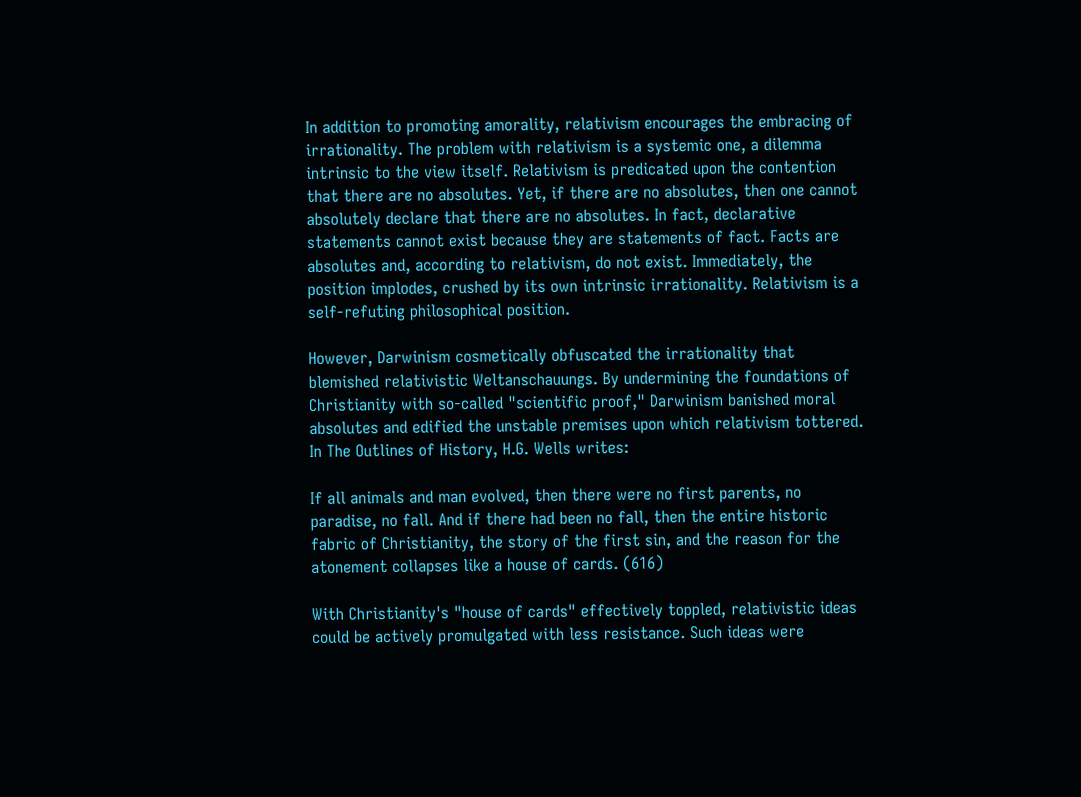In addition to promoting amorality, relativism encourages the embracing of irrationality. The problem with relativism is a systemic one, a dilemma intrinsic to the view itself. Relativism is predicated upon the contention that there are no absolutes. Yet, if there are no absolutes, then one cannot absolutely declare that there are no absolutes. In fact, declarative statements cannot exist because they are statements of fact. Facts are absolutes and, according to relativism, do not exist. Immediately, the position implodes, crushed by its own intrinsic irrationality. Relativism is a self-refuting philosophical position.

However, Darwinism cosmetically obfuscated the irrationality that blemished relativistic Weltanschauungs. By undermining the foundations of Christianity with so-called "scientific proof," Darwinism banished moral absolutes and edified the unstable premises upon which relativism tottered. In The Outlines of History, H.G. Wells writes:

If all animals and man evolved, then there were no first parents, no paradise, no fall. And if there had been no fall, then the entire historic fabric of Christianity, the story of the first sin, and the reason for the atonement collapses like a house of cards. (616)

With Christianity's "house of cards" effectively toppled, relativistic ideas could be actively promulgated with less resistance. Such ideas were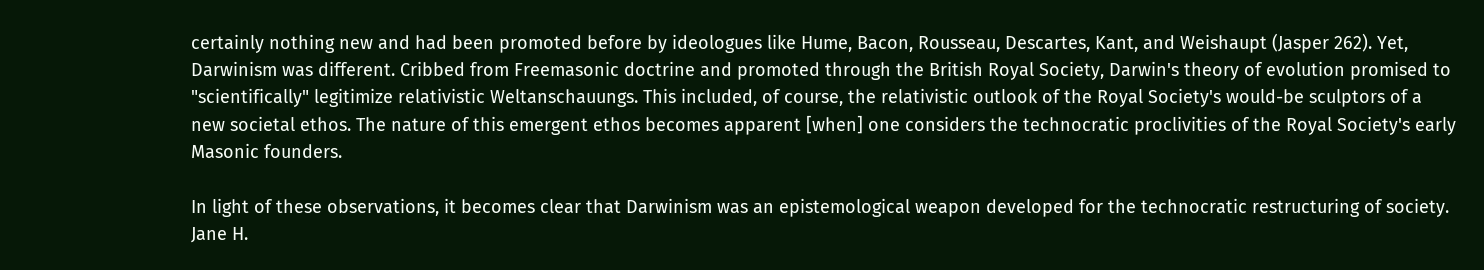certainly nothing new and had been promoted before by ideologues like Hume, Bacon, Rousseau, Descartes, Kant, and Weishaupt (Jasper 262). Yet, Darwinism was different. Cribbed from Freemasonic doctrine and promoted through the British Royal Society, Darwin's theory of evolution promised to "scientifically" legitimize relativistic Weltanschauungs. This included, of course, the relativistic outlook of the Royal Society's would-be sculptors of a new societal ethos. The nature of this emergent ethos becomes apparent [when] one considers the technocratic proclivities of the Royal Society's early Masonic founders.

In light of these observations, it becomes clear that Darwinism was an epistemological weapon developed for the technocratic restructuring of society. Jane H.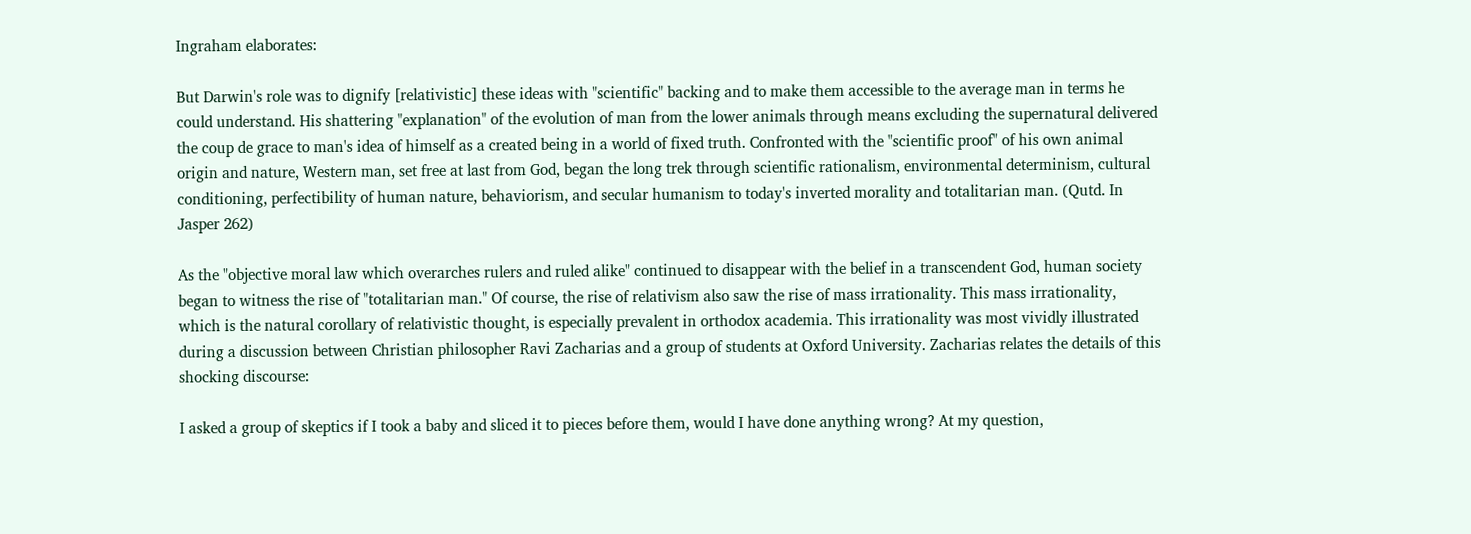Ingraham elaborates:

But Darwin's role was to dignify [relativistic] these ideas with "scientific" backing and to make them accessible to the average man in terms he could understand. His shattering "explanation" of the evolution of man from the lower animals through means excluding the supernatural delivered the coup de grace to man's idea of himself as a created being in a world of fixed truth. Confronted with the "scientific proof" of his own animal origin and nature, Western man, set free at last from God, began the long trek through scientific rationalism, environmental determinism, cultural conditioning, perfectibility of human nature, behaviorism, and secular humanism to today's inverted morality and totalitarian man. (Qutd. In Jasper 262)

As the "objective moral law which overarches rulers and ruled alike" continued to disappear with the belief in a transcendent God, human society began to witness the rise of "totalitarian man." Of course, the rise of relativism also saw the rise of mass irrationality. This mass irrationality, which is the natural corollary of relativistic thought, is especially prevalent in orthodox academia. This irrationality was most vividly illustrated during a discussion between Christian philosopher Ravi Zacharias and a group of students at Oxford University. Zacharias relates the details of this shocking discourse:

I asked a group of skeptics if I took a baby and sliced it to pieces before them, would I have done anything wrong? At my question,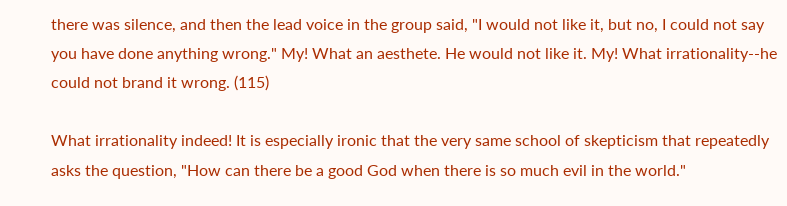there was silence, and then the lead voice in the group said, "I would not like it, but no, I could not say you have done anything wrong." My! What an aesthete. He would not like it. My! What irrationality--he could not brand it wrong. (115)

What irrationality indeed! It is especially ironic that the very same school of skepticism that repeatedly asks the question, "How can there be a good God when there is so much evil in the world."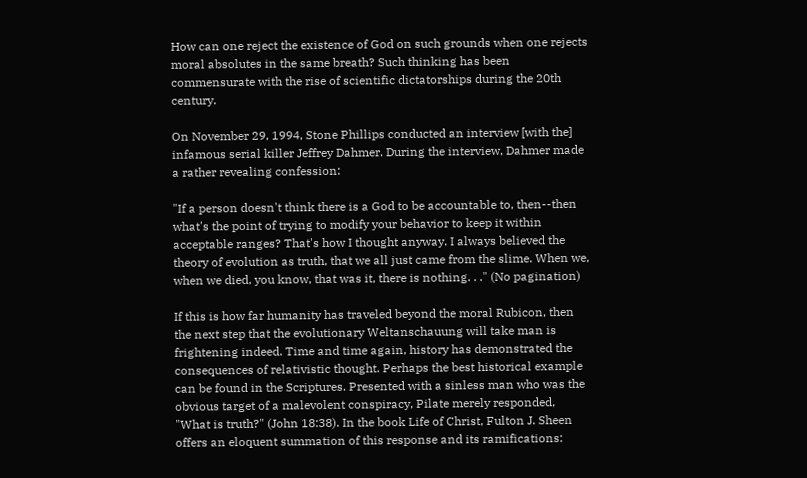How can one reject the existence of God on such grounds when one rejects moral absolutes in the same breath? Such thinking has been commensurate with the rise of scientific dictatorships during the 20th century.

On November 29, 1994, Stone Phillips conducted an interview [with the] infamous serial killer Jeffrey Dahmer. During the interview, Dahmer made a rather revealing confession:

"If a person doesn't think there is a God to be accountable to, then--then what's the point of trying to modify your behavior to keep it within acceptable ranges? That's how I thought anyway. I always believed the theory of evolution as truth, that we all just came from the slime. When we, when we died, you know, that was it, there is nothing. . ." (No pagination)

If this is how far humanity has traveled beyond the moral Rubicon, then the next step that the evolutionary Weltanschauung will take man is frightening indeed. Time and time again, history has demonstrated the consequences of relativistic thought. Perhaps the best historical example can be found in the Scriptures. Presented with a sinless man who was the obvious target of a malevolent conspiracy, Pilate merely responded, "What is truth?" (John 18:38). In the book Life of Christ, Fulton J. Sheen offers an eloquent summation of this response and its ramifications: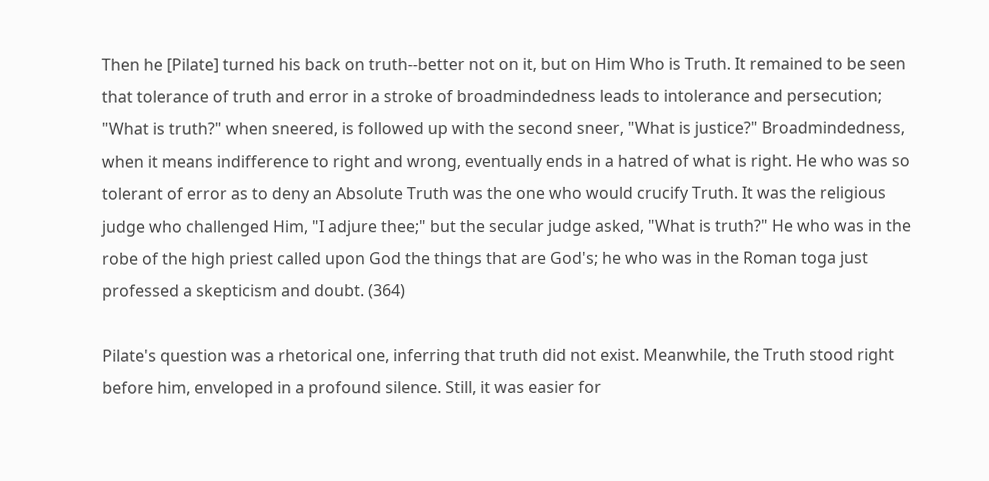Then he [Pilate] turned his back on truth--better not on it, but on Him Who is Truth. It remained to be seen that tolerance of truth and error in a stroke of broadmindedness leads to intolerance and persecution; "What is truth?" when sneered, is followed up with the second sneer, "What is justice?" Broadmindedness, when it means indifference to right and wrong, eventually ends in a hatred of what is right. He who was so tolerant of error as to deny an Absolute Truth was the one who would crucify Truth. It was the religious judge who challenged Him, "I adjure thee;" but the secular judge asked, "What is truth?" He who was in the robe of the high priest called upon God the things that are God's; he who was in the Roman toga just professed a skepticism and doubt. (364)

Pilate's question was a rhetorical one, inferring that truth did not exist. Meanwhile, the Truth stood right before him, enveloped in a profound silence. Still, it was easier for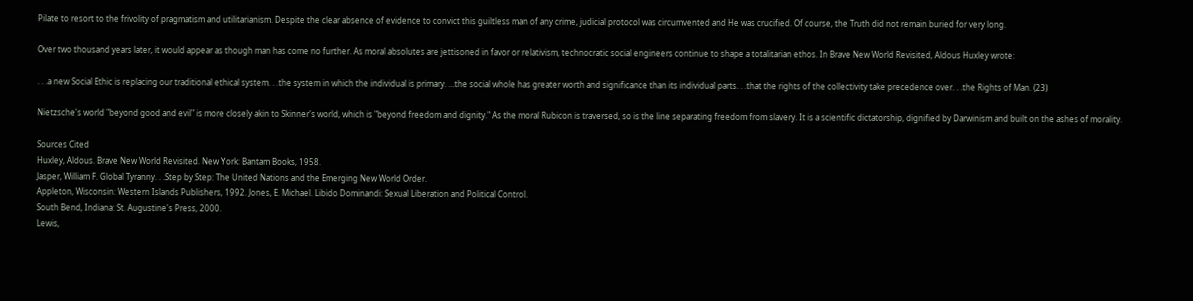Pilate to resort to the frivolity of pragmatism and utilitarianism. Despite the clear absence of evidence to convict this guiltless man of any crime, judicial protocol was circumvented and He was crucified. Of course, the Truth did not remain buried for very long.

Over two thousand years later, it would appear as though man has come no further. As moral absolutes are jettisoned in favor or relativism, technocratic social engineers continue to shape a totalitarian ethos. In Brave New World Revisited, Aldous Huxley wrote:

. . .a new Social Ethic is replacing our traditional ethical system. . .the system in which the individual is primary. …the social whole has greater worth and significance than its individual parts. . .that the rights of the collectivity take precedence over. . .the Rights of Man. (23)

Nietzsche's world "beyond good and evil" is more closely akin to Skinner's world, which is "beyond freedom and dignity." As the moral Rubicon is traversed, so is the line separating freedom from slavery. It is a scientific dictatorship, dignified by Darwinism and built on the ashes of morality.

Sources Cited
Huxley, Aldous. Brave New World Revisited. New York: Bantam Books, 1958.
Jasper, William F. Global Tyranny. . .Step by Step: The United Nations and the Emerging New World Order.
Appleton, Wisconsin: Western Islands Publishers, 1992. Jones, E. Michael. Libido Dominandi: Sexual Liberation and Political Control.
South Bend, Indiana: St. Augustine's Press, 2000.
Lewis,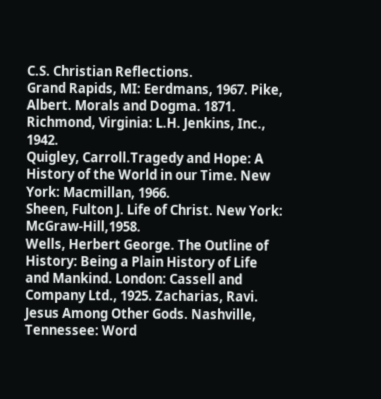C.S. Christian Reflections.
Grand Rapids, MI: Eerdmans, 1967. Pike, Albert. Morals and Dogma. 1871. Richmond, Virginia: L.H. Jenkins, Inc., 1942.
Quigley, Carroll.Tragedy and Hope: A History of the World in our Time. New York: Macmillan, 1966.
Sheen, Fulton J. Life of Christ. New York: McGraw-Hill,1958.
Wells, Herbert George. The Outline of History: Being a Plain History of Life and Mankind. London: Cassell and Company Ltd., 1925. Zacharias, Ravi. Jesus Among Other Gods. Nashville, Tennessee: Word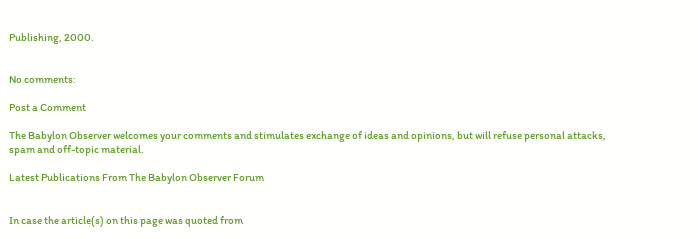Publishing, 2000.


No comments:

Post a Comment

The Babylon Observer welcomes your comments and stimulates exchange of ideas and opinions, but will refuse personal attacks, spam and off-topic material.

Latest Publications From The Babylon Observer Forum


In case the article(s) on this page was quoted from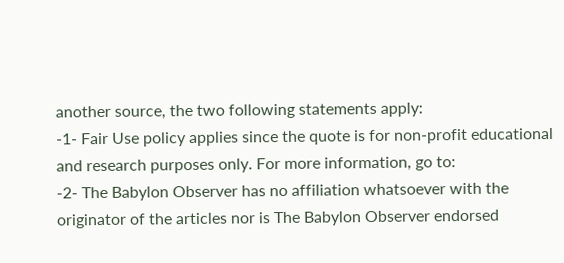another source, the two following statements apply:
-1- Fair Use policy applies since the quote is for non-profit educational and research purposes only. For more information, go to:
-2- The Babylon Observer has no affiliation whatsoever with the originator of the articles nor is The Babylon Observer endorsed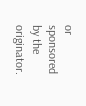or sponsored by the originator.